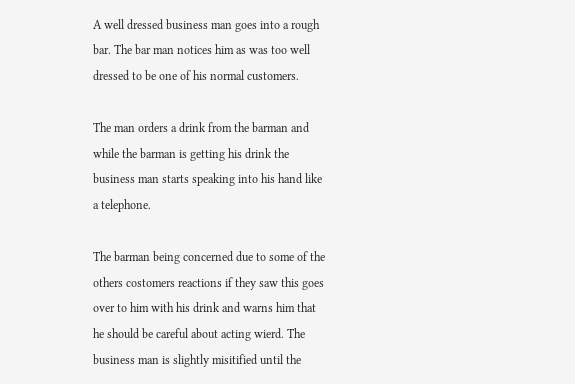A well dressed business man goes into a rough bar. The bar man notices him as was too well dressed to be one of his normal customers.

The man orders a drink from the barman and while the barman is getting his drink the business man starts speaking into his hand like a telephone.

The barman being concerned due to some of the others costomers reactions if they saw this goes over to him with his drink and warns him that he should be careful about acting wierd. The business man is slightly misitified until the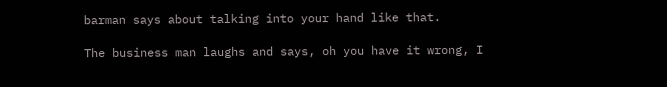barman says about talking into your hand like that.

The business man laughs and says, oh you have it wrong, I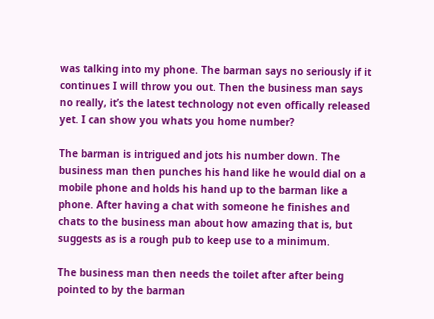was talking into my phone. The barman says no seriously if it continues I will throw you out. Then the business man says no really, it’s the latest technology not even offically released yet. I can show you whats you home number?

The barman is intrigued and jots his number down. The business man then punches his hand like he would dial on a mobile phone and holds his hand up to the barman like a phone. After having a chat with someone he finishes and chats to the business man about how amazing that is, but suggests as is a rough pub to keep use to a minimum.

The business man then needs the toilet after after being pointed to by the barman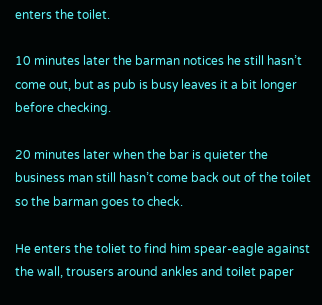enters the toilet.

10 minutes later the barman notices he still hasn’t come out, but as pub is busy leaves it a bit longer before checking.

20 minutes later when the bar is quieter the business man still hasn’t come back out of the toilet so the barman goes to check.

He enters the toliet to find him spear-eagle against the wall, trousers around ankles and toilet paper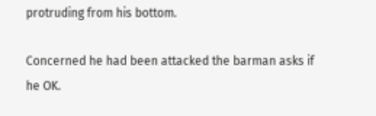protruding from his bottom.

Concerned he had been attacked the barman asks if he OK.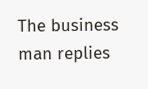The business man replies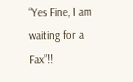“Yes Fine, I am waiting for a Fax”!!